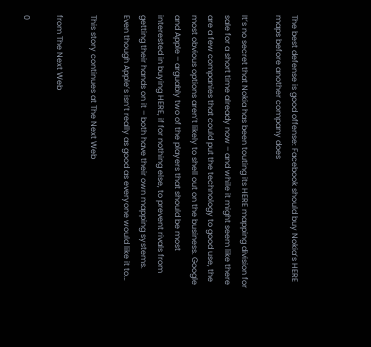The best defense is good offense: Facebook should buy Nokia’s HERE maps before another company does

It’s no secret that Nokia has been touting its HERE mapping division for sale for a short time already now – and while it might seem like there are a few companies that could put the technology to good use, the most obvious options aren’t likely to shell out on the business. Google and Apple – arguably two of the players that should be most interested in buying HERE, if for nothing else, to prevent rivals from getting their hands on it – both have their own mapping systems. Even though Apple’s isn’t really as good as everyone would like it to…

This story continues at The Next Web

from The Next Web

0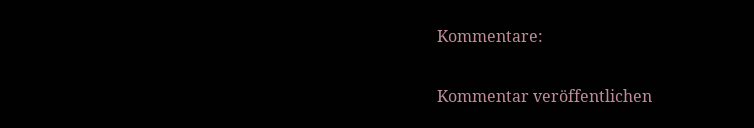Kommentare:

Kommentar veröffentlichen